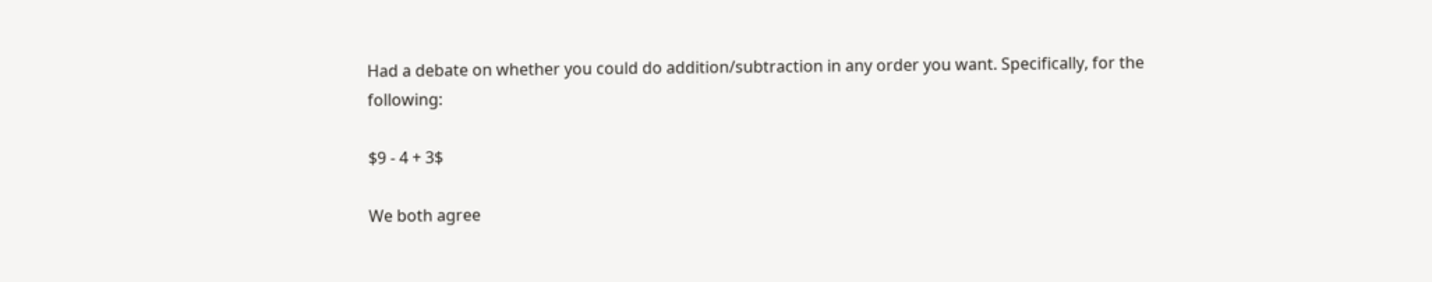Had a debate on whether you could do addition/subtraction in any order you want. Specifically, for the following:

$9 - 4 + 3$

We both agree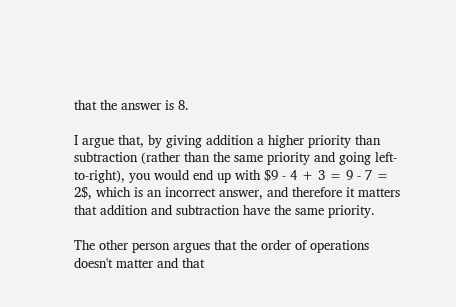that the answer is 8.

I argue that, by giving addition a higher priority than subtraction (rather than the same priority and going left-to-right), you would end up with $9 - 4 + 3 = 9 - 7 = 2$, which is an incorrect answer, and therefore it matters that addition and subtraction have the same priority.

The other person argues that the order of operations doesn't matter and that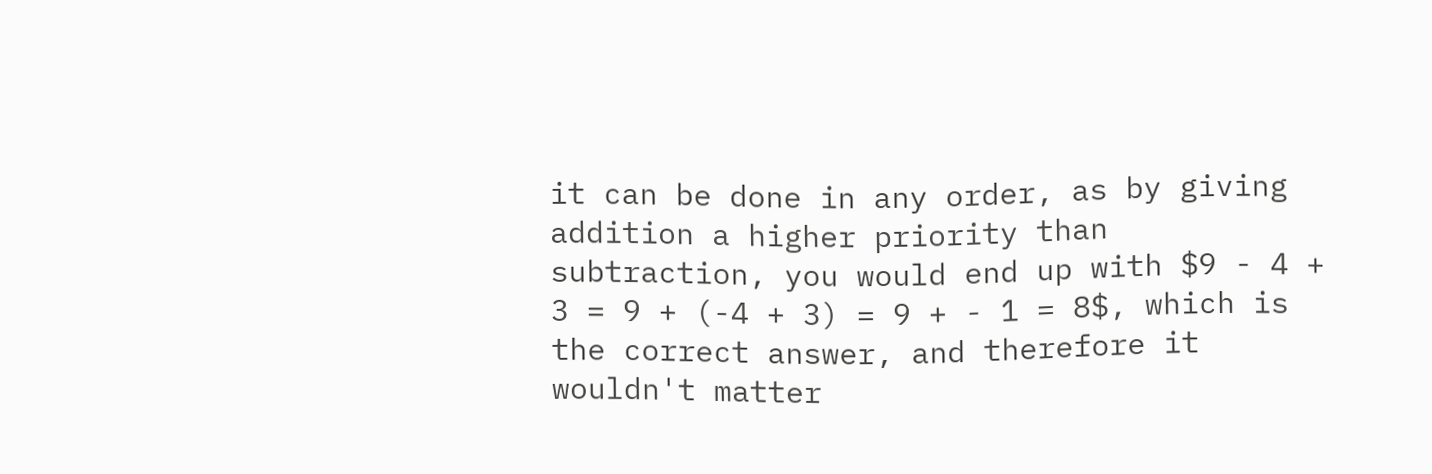it can be done in any order, as by giving addition a higher priority than subtraction, you would end up with $9 - 4 + 3 = 9 + (-4 + 3) = 9 + - 1 = 8$, which is the correct answer, and therefore it wouldn't matter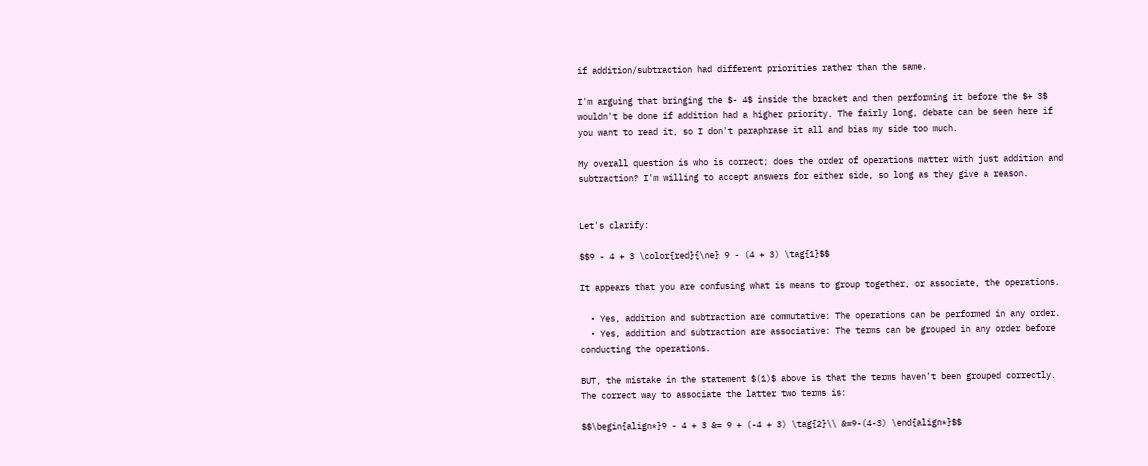if addition/subtraction had different priorities rather than the same.

I'm arguing that bringing the $- 4$ inside the bracket and then performing it before the $+ 3$ wouldn't be done if addition had a higher priority. The fairly long, debate can be seen here if you want to read it, so I don't paraphrase it all and bias my side too much.

My overall question is who is correct; does the order of operations matter with just addition and subtraction? I'm willing to accept answers for either side, so long as they give a reason.


Let's clarify:

$$9 - 4 + 3 \color{red}{\ne} 9 - (4 + 3) \tag{1}$$

It appears that you are confusing what is means to group together, or associate, the operations.

  • Yes, addition and subtraction are commutative: The operations can be performed in any order.
  • Yes, addition and subtraction are associative: The terms can be grouped in any order before conducting the operations.

BUT, the mistake in the statement $(1)$ above is that the terms haven't been grouped correctly. The correct way to associate the latter two terms is:

$$\begin{align*}9 - 4 + 3 &= 9 + (-4 + 3) \tag{2}\\ &=9-(4-3) \end{align*}$$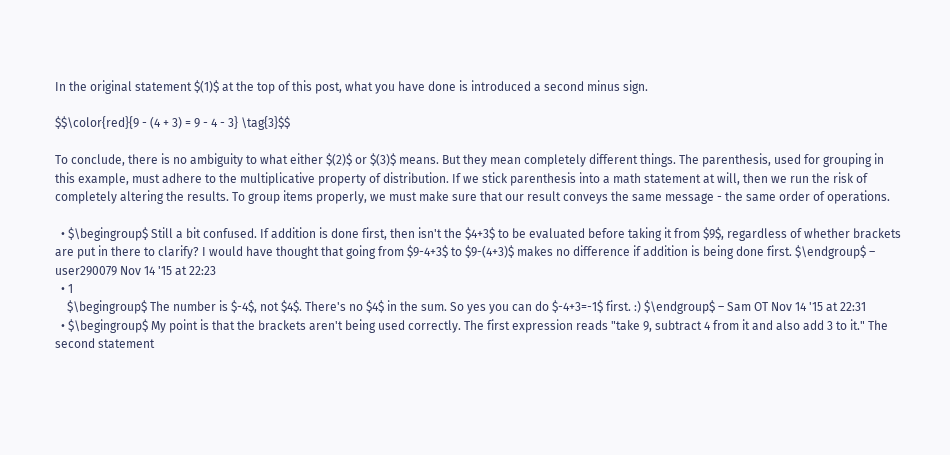In the original statement $(1)$ at the top of this post, what you have done is introduced a second minus sign.

$$\color{red}{9 - (4 + 3) = 9 - 4 - 3} \tag{3}$$

To conclude, there is no ambiguity to what either $(2)$ or $(3)$ means. But they mean completely different things. The parenthesis, used for grouping in this example, must adhere to the multiplicative property of distribution. If we stick parenthesis into a math statement at will, then we run the risk of completely altering the results. To group items properly, we must make sure that our result conveys the same message - the same order of operations.

  • $\begingroup$ Still a bit confused. If addition is done first, then isn't the $4+3$ to be evaluated before taking it from $9$, regardless of whether brackets are put in there to clarify? I would have thought that going from $9-4+3$ to $9-(4+3)$ makes no difference if addition is being done first. $\endgroup$ – user290079 Nov 14 '15 at 22:23
  • 1
    $\begingroup$ The number is $-4$, not $4$. There's no $4$ in the sum. So yes you can do $-4+3=-1$ first. :) $\endgroup$ – Sam OT Nov 14 '15 at 22:31
  • $\begingroup$ My point is that the brackets aren't being used correctly. The first expression reads "take 9, subtract 4 from it and also add 3 to it." The second statement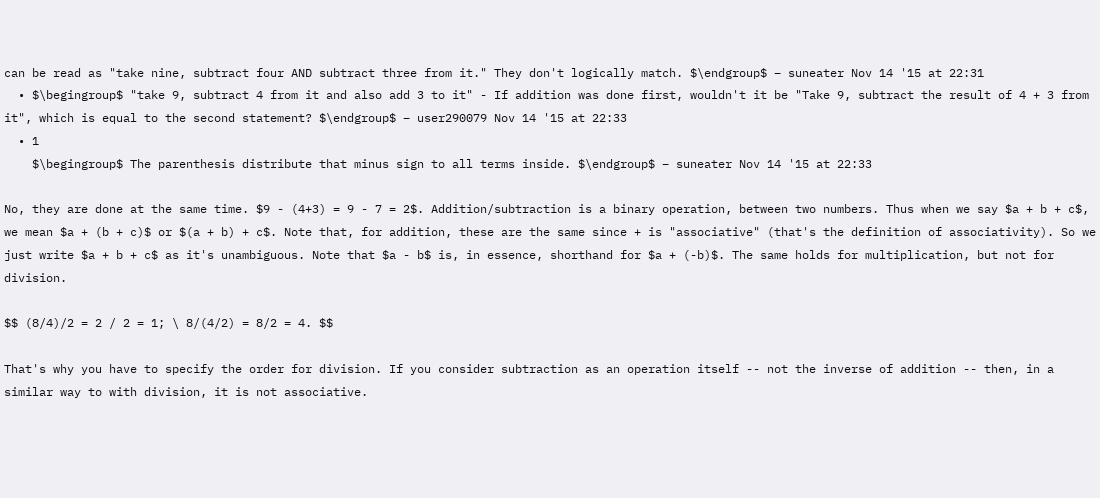can be read as "take nine, subtract four AND subtract three from it." They don't logically match. $\endgroup$ – suneater Nov 14 '15 at 22:31
  • $\begingroup$ "take 9, subtract 4 from it and also add 3 to it" - If addition was done first, wouldn't it be "Take 9, subtract the result of 4 + 3 from it", which is equal to the second statement? $\endgroup$ – user290079 Nov 14 '15 at 22:33
  • 1
    $\begingroup$ The parenthesis distribute that minus sign to all terms inside. $\endgroup$ – suneater Nov 14 '15 at 22:33

No, they are done at the same time. $9 - (4+3) = 9 - 7 = 2$. Addition/subtraction is a binary operation, between two numbers. Thus when we say $a + b + c$, we mean $a + (b + c)$ or $(a + b) + c$. Note that, for addition, these are the same since + is "associative" (that's the definition of associativity). So we just write $a + b + c$ as it's unambiguous. Note that $a - b$ is, in essence, shorthand for $a + (-b)$. The same holds for multiplication, but not for division.

$$ (8/4)/2 = 2 / 2 = 1; \ 8/(4/2) = 8/2 = 4. $$

That's why you have to specify the order for division. If you consider subtraction as an operation itself -- not the inverse of addition -- then, in a similar way to with division, it is not associative.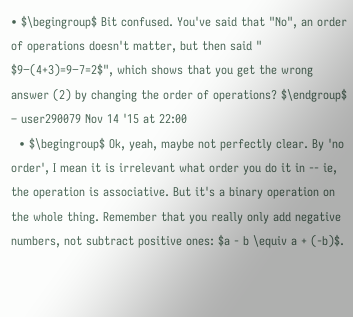• $\begingroup$ Bit confused. You've said that "No", an order of operations doesn't matter, but then said " $9−(4+3)=9−7=2$", which shows that you get the wrong answer (2) by changing the order of operations? $\endgroup$ – user290079 Nov 14 '15 at 22:00
  • $\begingroup$ Ok, yeah, maybe not perfectly clear. By 'no order', I mean it is irrelevant what order you do it in -- ie, the operation is associative. But it's a binary operation on the whole thing. Remember that you really only add negative numbers, not subtract positive ones: $a - b \equiv a + (-b)$.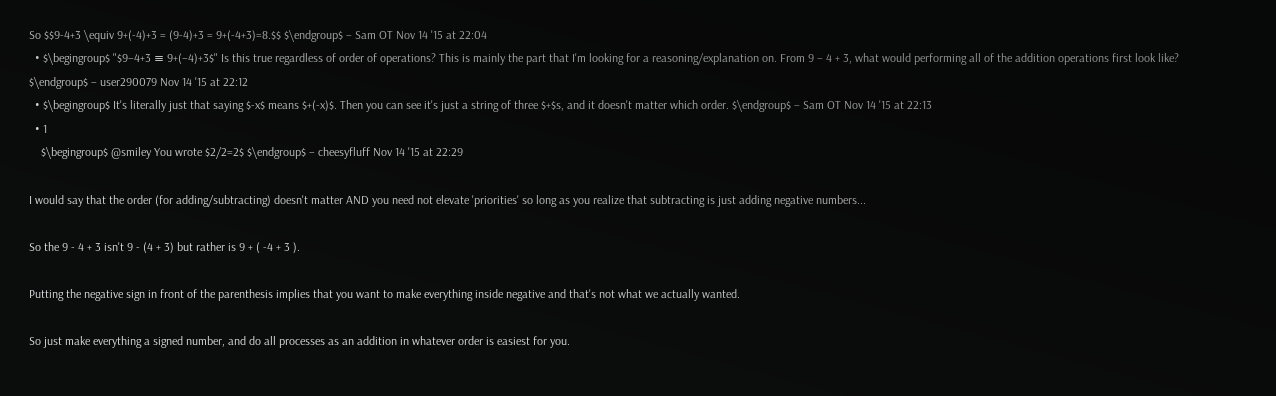So $$9-4+3 \equiv 9+(-4)+3 = (9-4)+3 = 9+(-4+3)=8.$$ $\endgroup$ – Sam OT Nov 14 '15 at 22:04
  • $\begingroup$ "$9−4+3 ≡ 9+(−4)+3$" Is this true regardless of order of operations? This is mainly the part that I'm looking for a reasoning/explanation on. From 9 − 4 + 3, what would performing all of the addition operations first look like? $\endgroup$ – user290079 Nov 14 '15 at 22:12
  • $\begingroup$ It's literally just that saying $-x$ means $+(-x)$. Then you can see it's just a string of three $+$s, and it doesn't matter which order. $\endgroup$ – Sam OT Nov 14 '15 at 22:13
  • 1
    $\begingroup$ @smiley You wrote $2/2=2$ $\endgroup$ – cheesyfluff Nov 14 '15 at 22:29

I would say that the order (for adding/subtracting) doesn't matter AND you need not elevate 'priorities' so long as you realize that subtracting is just adding negative numbers...

So the 9 - 4 + 3 isn't 9 - (4 + 3) but rather is 9 + ( -4 + 3 ).

Putting the negative sign in front of the parenthesis implies that you want to make everything inside negative and that's not what we actually wanted.

So just make everything a signed number, and do all processes as an addition in whatever order is easiest for you.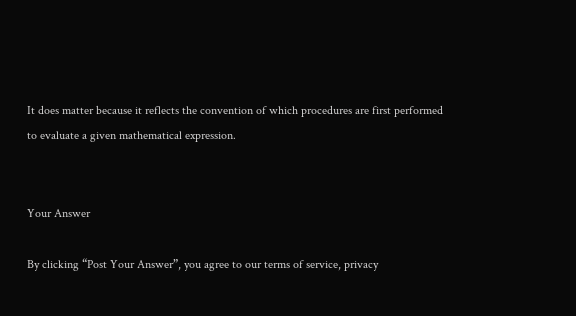It does matter because it reflects the convention of which procedures are first performed to evaluate a given mathematical expression.


Your Answer

By clicking “Post Your Answer”, you agree to our terms of service, privacy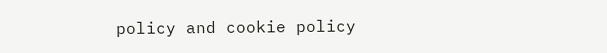policy and cookie policy